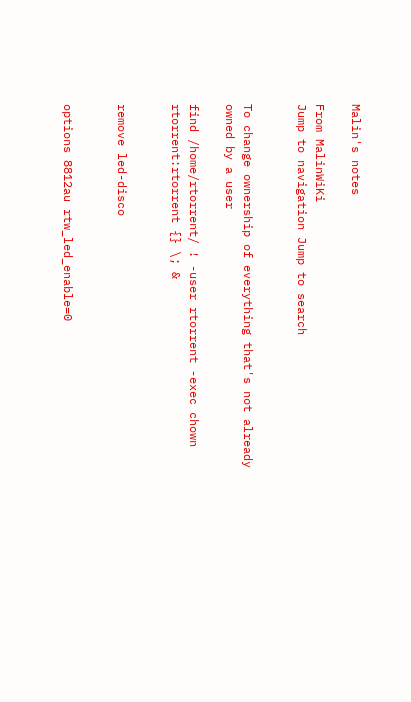Malin's notes

From MalinWiKi
Jump to navigation Jump to search


To change ownership of everything that's not already owned by a user

find /home/rtorrent/ ! -user rtorrent -exec chown rtorrent:rtorrent {} \; &


remove led-disco


options 8812au rtw_led_enable=0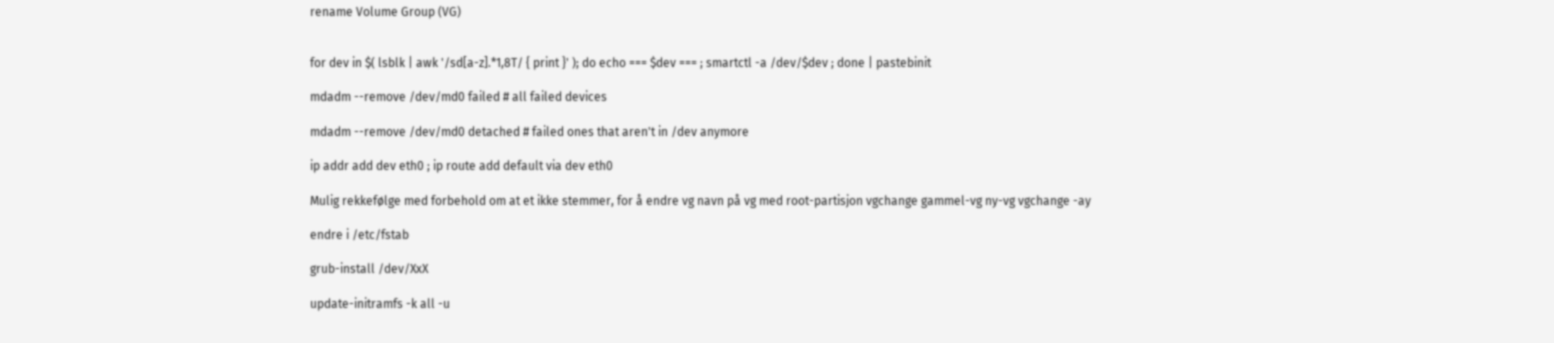rename Volume Group (VG)


for dev in $( lsblk | awk '/sd[a-z].*1,8T/ { print }' ); do echo === $dev === ; smartctl -a /dev/$dev ; done | pastebinit

mdadm --remove /dev/md0 failed # all failed devices

mdadm --remove /dev/md0 detached # failed ones that aren't in /dev anymore

ip addr add dev eth0 ; ip route add default via dev eth0

Mulig rekkefølge med forbehold om at et ikke stemmer, for å endre vg navn på vg med root-partisjon vgchange gammel-vg ny-vg vgchange -ay

endre i /etc/fstab

grub-install /dev/XxX

update-initramfs -k all -u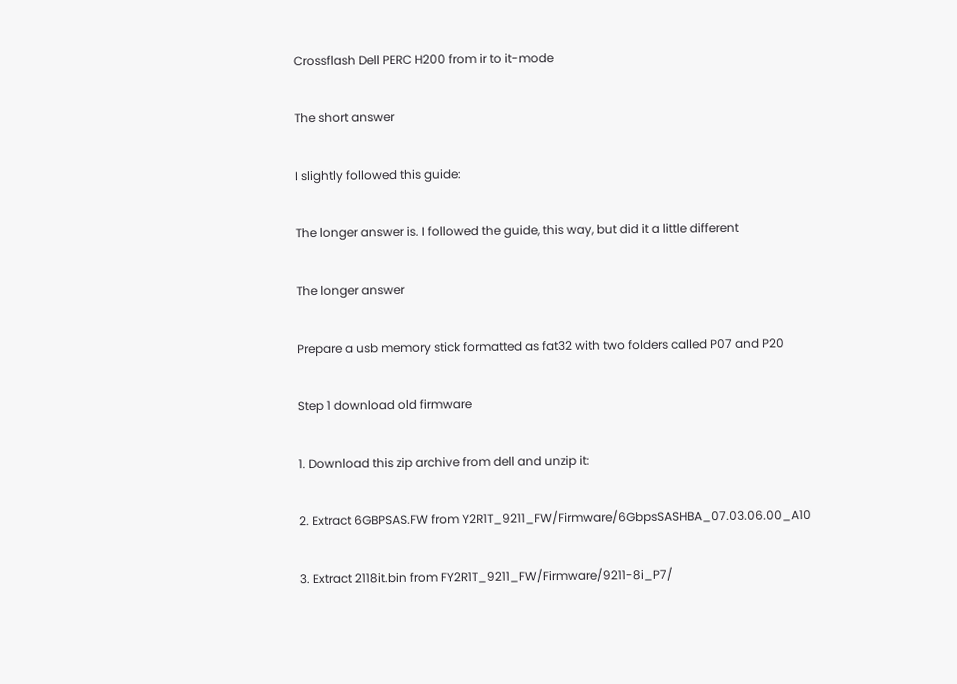Crossflash Dell PERC H200 from ir to it-mode

The short answer

I slightly followed this guide:

The longer answer is. I followed the guide, this way, but did it a little different

The longer answer

Prepare a usb memory stick formatted as fat32 with two folders called P07 and P20

Step 1 download old firmware

1. Download this zip archive from dell and unzip it:

2. Extract 6GBPSAS.FW from Y2R1T_9211_FW/Firmware/6GbpsSASHBA_07.03.06.00_A10

3. Extract 2118it.bin from FY2R1T_9211_FW/Firmware/9211-8i_P7/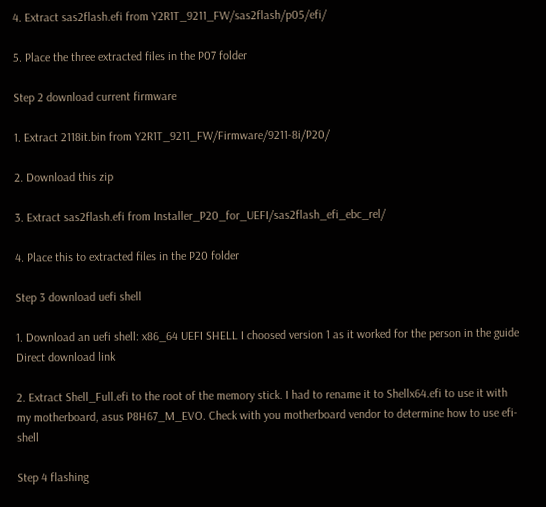4. Extract sas2flash.efi from Y2R1T_9211_FW/sas2flash/p05/efi/

5. Place the three extracted files in the P07 folder

Step 2 download current firmware

1. Extract 2118it.bin from Y2R1T_9211_FW/Firmware/9211-8i/P20/

2. Download this zip

3. Extract sas2flash.efi from Installer_P20_for_UEFI/sas2flash_efi_ebc_rel/

4. Place this to extracted files in the P20 folder

Step 3 download uefi shell

1. Download an uefi shell: x86_64 UEFI SHELL I choosed version 1 as it worked for the person in the guide Direct download link

2. Extract Shell_Full.efi to the root of the memory stick. I had to rename it to Shellx64.efi to use it with my motherboard, asus P8H67_M_EVO. Check with you motherboard vendor to determine how to use efi-shell

Step 4 flashing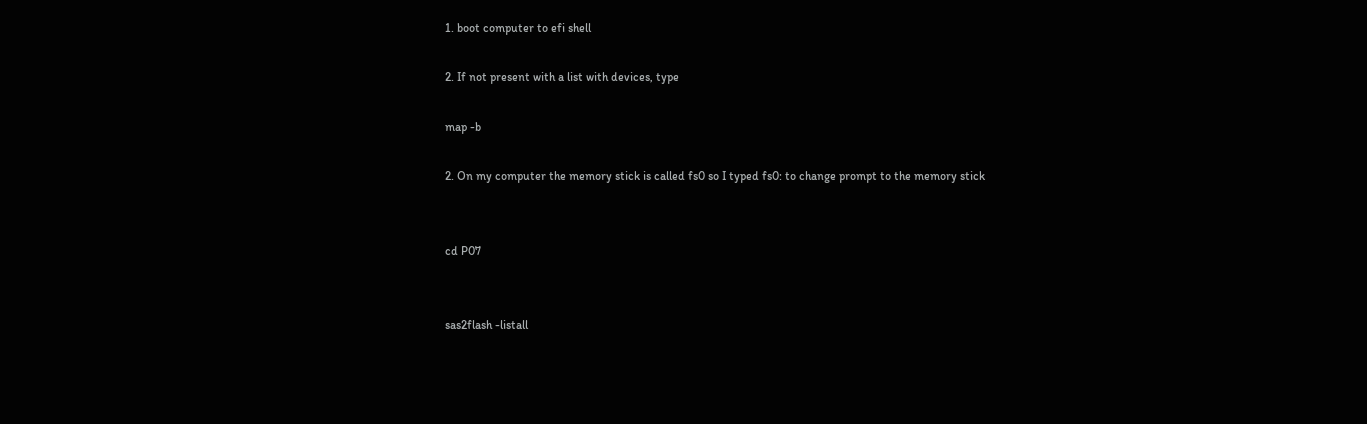1. boot computer to efi shell

2. If not present with a list with devices, type

map -b

2. On my computer the memory stick is called fs0 so I typed fs0: to change prompt to the memory stick


cd P07


sas2flash -listall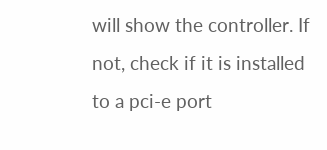will show the controller. If not, check if it is installed to a pci-e port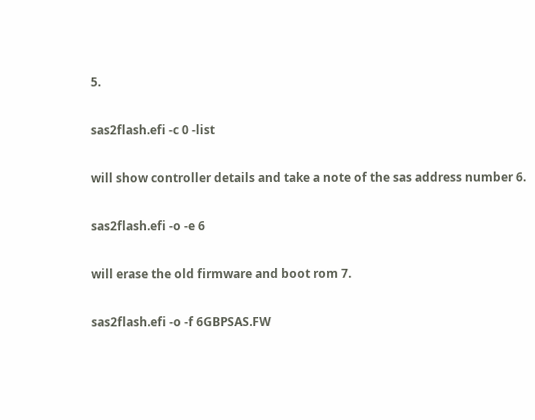5.

sas2flash.efi -c 0 -list

will show controller details and take a note of the sas address number 6.

sas2flash.efi -o -e 6

will erase the old firmware and boot rom 7.

sas2flash.efi -o -f 6GBPSAS.FW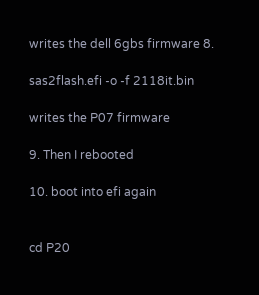writes the dell 6gbs firmware 8.

sas2flash.efi -o -f 2118it.bin

writes the P07 firmware

9. Then I rebooted

10. boot into efi again


cd P20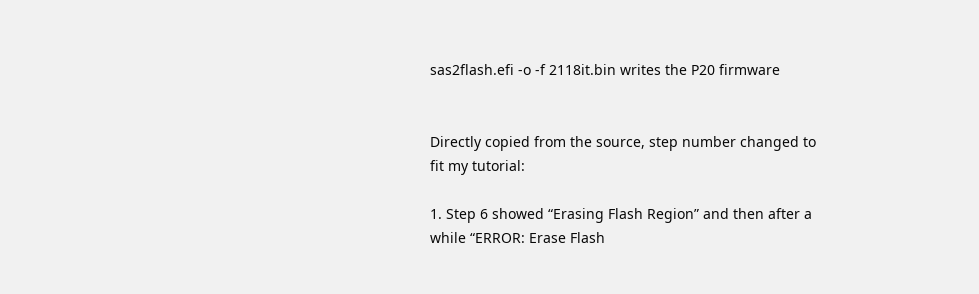sas2flash.efi -o -f 2118it.bin writes the P20 firmware


Directly copied from the source, step number changed to fit my tutorial:

1. Step 6 showed “Erasing Flash Region” and then after a while “ERROR: Erase Flash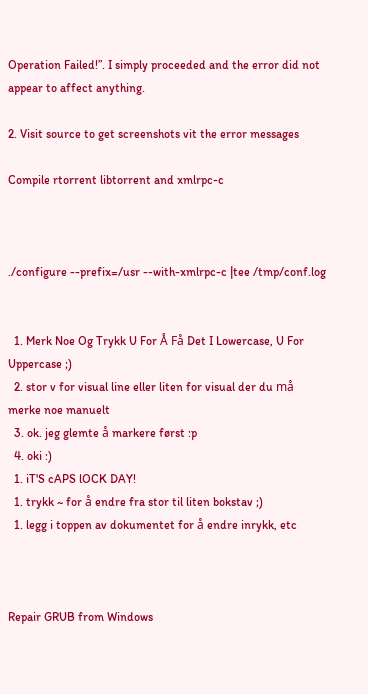Operation Failed!”. I simply proceeded and the error did not appear to affect anything.

2. Visit source to get screenshots vit the error messages

Compile rtorrent libtorrent and xmlrpc-c



./configure --prefix=/usr --with-xmlrpc-c |tee /tmp/conf.log


  1. Merk Noe Og Trykk U For Å Få Det I Lowercase, U For Uppercase ;)
  2. stor v for visual line eller liten for visual der du må merke noe manuelt
  3. ok. jeg glemte å markere først :p
  4. oki :)
  1. iT'S cAPS lOCK DAY!
  1. trykk ~ for å endre fra stor til liten bokstav ;)
  1. legg i toppen av dokumentet for å endre inrykk, etc



Repair GRUB from Windows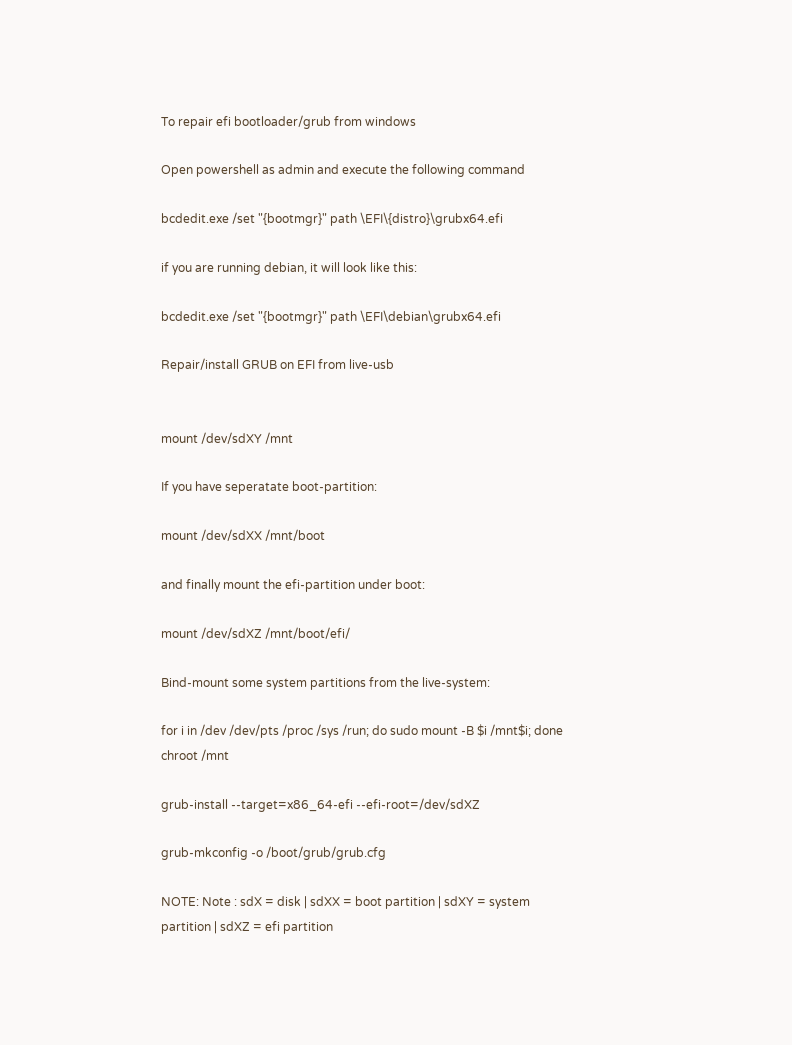To repair efi bootloader/grub from windows

Open powershell as admin and execute the following command

bcdedit.exe /set "{bootmgr}" path \EFI\{distro}\grubx64.efi

if you are running debian, it will look like this:

bcdedit.exe /set "{bootmgr}" path \EFI\debian\grubx64.efi

Repair/install GRUB on EFI from live-usb


mount /dev/sdXY /mnt

If you have seperatate boot-partition:

mount /dev/sdXX /mnt/boot

and finally mount the efi-partition under boot:

mount /dev/sdXZ /mnt/boot/efi/

Bind-mount some system partitions from the live-system:

for i in /dev /dev/pts /proc /sys /run; do sudo mount -B $i /mnt$i; done
chroot /mnt

grub-install --target=x86_64-efi --efi-root=/dev/sdXZ

grub-mkconfig -o /boot/grub/grub.cfg

NOTE: Note : sdX = disk | sdXX = boot partition | sdXY = system partition | sdXZ = efi partition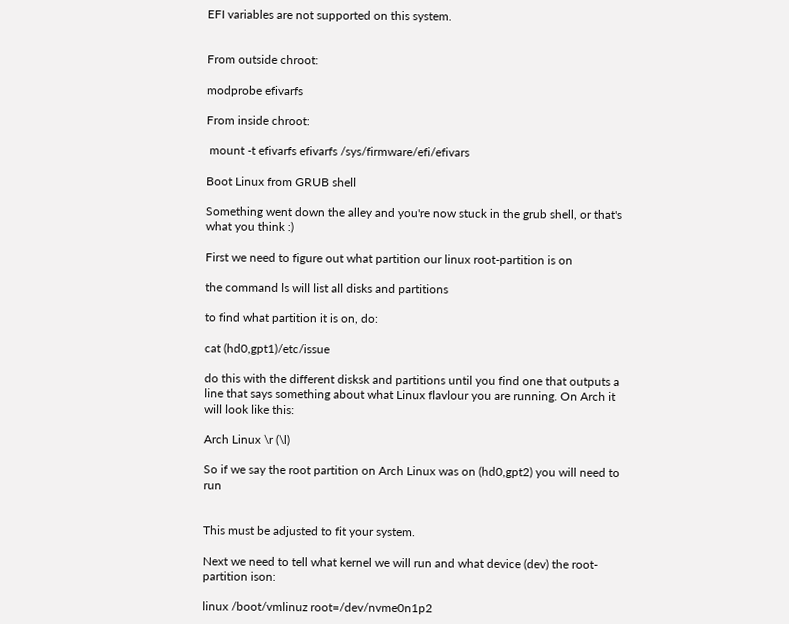EFI variables are not supported on this system.


From outside chroot:

modprobe efivarfs

From inside chroot:

 mount -t efivarfs efivarfs /sys/firmware/efi/efivars

Boot Linux from GRUB shell

Something went down the alley and you're now stuck in the grub shell, or that's what you think :)

First we need to figure out what partition our linux root-partition is on

the command ls will list all disks and partitions

to find what partition it is on, do:

cat (hd0,gpt1)/etc/issue

do this with the different disksk and partitions until you find one that outputs a line that says something about what Linux flavlour you are running. On Arch it will look like this:

Arch Linux \r (\l)

So if we say the root partition on Arch Linux was on (hd0,gpt2) you will need to run


This must be adjusted to fit your system.

Next we need to tell what kernel we will run and what device (dev) the root-partition ison:

linux /boot/vmlinuz root=/dev/nvme0n1p2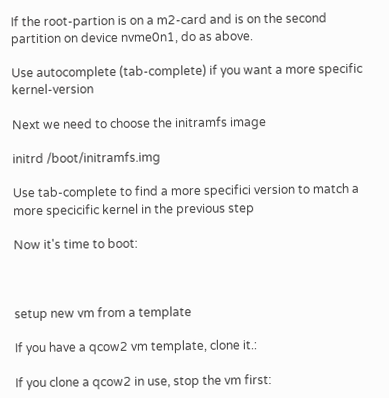If the root-partion is on a m2-card and is on the second partition on device nvme0n1, do as above.

Use autocomplete (tab-complete) if you want a more specific kernel-version

Next we need to choose the initramfs image

initrd /boot/initramfs.img

Use tab-complete to find a more specifici version to match a more specicific kernel in the previous step

Now it's time to boot:



setup new vm from a template

If you have a qcow2 vm template, clone it.:

If you clone a qcow2 in use, stop the vm first: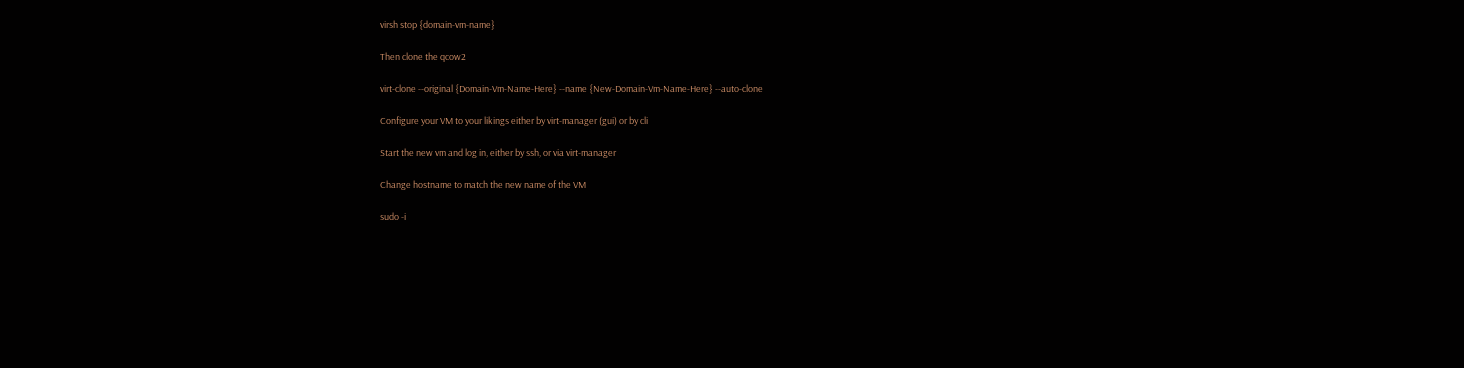virsh stop {domain-vm-name}

Then clone the qcow2

virt-clone --original {Domain-Vm-Name-Here} --name {New-Domain-Vm-Name-Here} --auto-clone

Configure your VM to your likings either by virt-manager (gui) or by cli

Start the new vm and log in, either by ssh, or via virt-manager

Change hostname to match the new name of the VM

sudo -i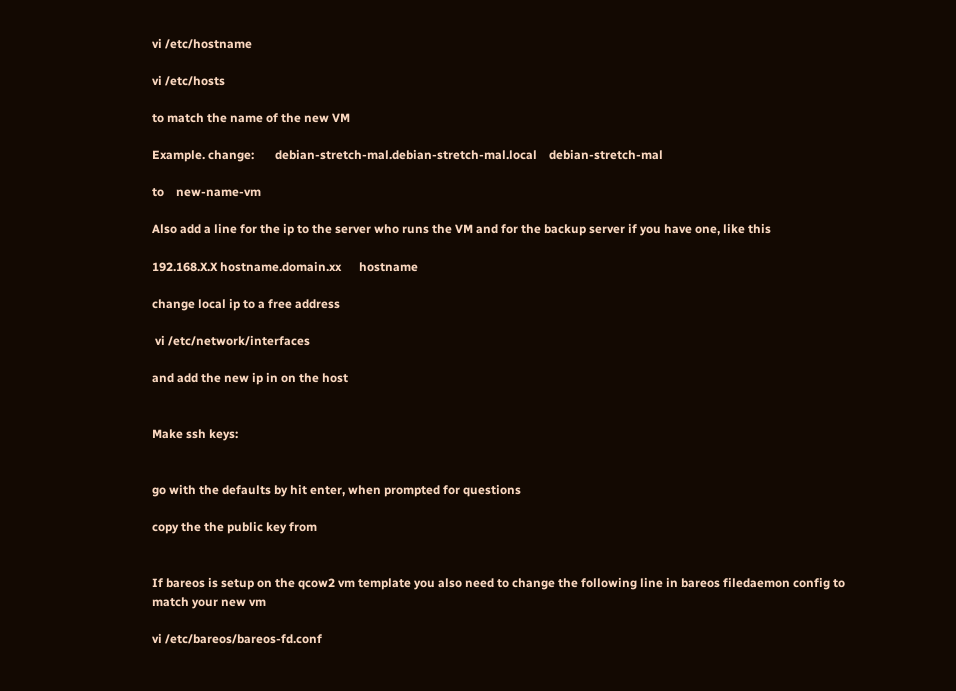vi /etc/hostname

vi /etc/hosts

to match the name of the new VM

Example. change:       debian-stretch-mal.debian-stretch-mal.local    debian-stretch-mal

to    new-name-vm

Also add a line for the ip to the server who runs the VM and for the backup server if you have one, like this

192.168.X.X hostname.domain.xx      hostname

change local ip to a free address

 vi /etc/network/interfaces

and add the new ip in on the host


Make ssh keys:


go with the defaults by hit enter, when prompted for questions

copy the the public key from


If bareos is setup on the qcow2 vm template you also need to change the following line in bareos filedaemon config to match your new vm

vi /etc/bareos/bareos-fd.conf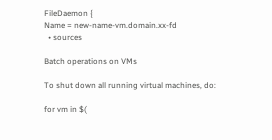FileDaemon {
Name = new-name-vm.domain.xx-fd
  • sources

Batch operations on VMs

To shut down all running virtual machines, do:

for vm in $(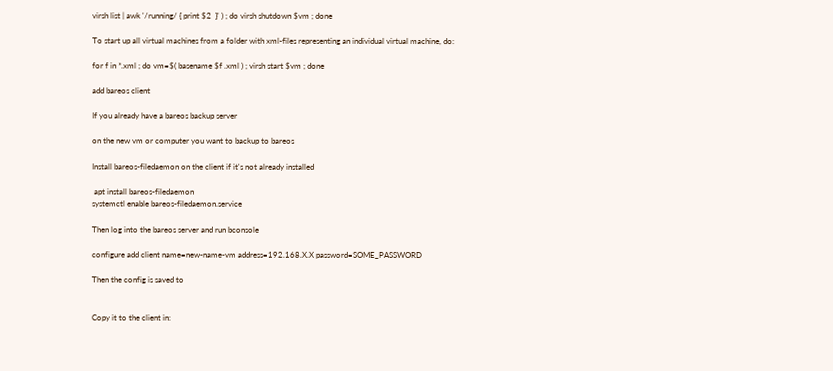virsh list | awk '/running/ { print $2  }' ) ; do virsh shutdown $vm ; done

To start up all virtual machines from a folder with xml-files representing an individual virtual machine, do:

for f in *.xml ; do vm=$( basename $f .xml ) ; virsh start $vm ; done

add bareos client

If you already have a bareos backup server

on the new vm or computer you want to backup to bareos

Install bareos-filedaemon on the client if it's not already installed

 apt install bareos-filedaemon
systemctl enable bareos-filedaemon.service

Then log into the bareos server and run bconsole

configure add client name=new-name-vm address=192.168.X.X password=SOME_PASSWORD

Then the config is saved to


Copy it to the client in: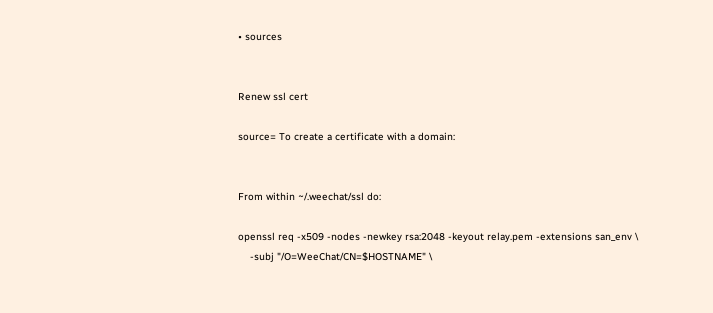• sources


Renew ssl cert

source= To create a certificate with a domain:


From within ~/.weechat/ssl do:

openssl req -x509 -nodes -newkey rsa:2048 -keyout relay.pem -extensions san_env \
    -subj "/O=WeeChat/CN=$HOSTNAME" \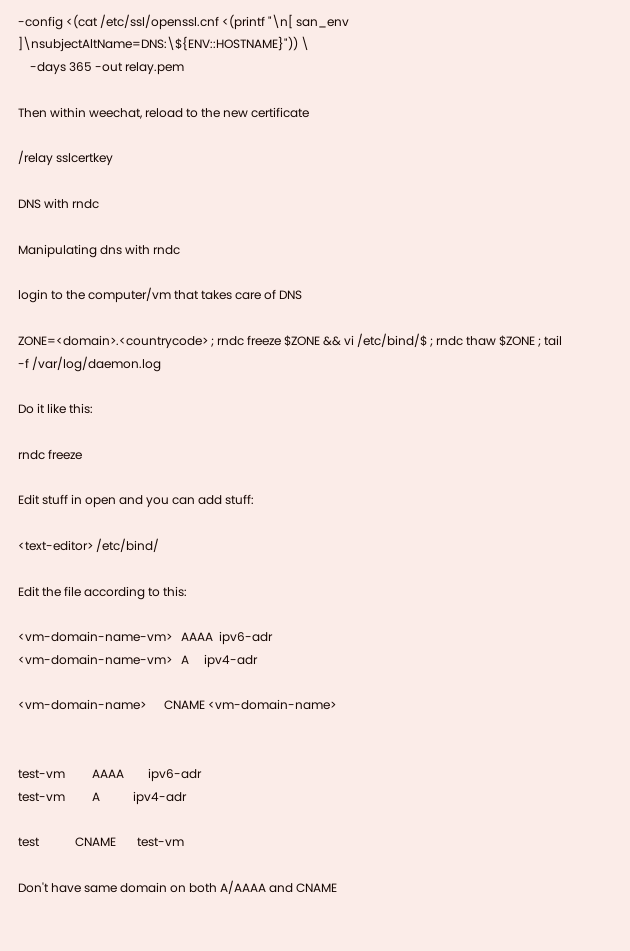-config <(cat /etc/ssl/openssl.cnf <(printf "\n[ san_env ]\nsubjectAltName=DNS:\${ENV::HOSTNAME}")) \
    -days 365 -out relay.pem

Then within weechat, reload to the new certificate

/relay sslcertkey

DNS with rndc

Manipulating dns with rndc

login to the computer/vm that takes care of DNS

ZONE=<domain>.<countrycode> ; rndc freeze $ZONE && vi /etc/bind/$ ; rndc thaw $ZONE ; tail -f /var/log/daemon.log

Do it like this:

rndc freeze

Edit stuff in open and you can add stuff:

<text-editor> /etc/bind/

Edit the file according to this:

<vm-domain-name-vm>   AAAA  ipv6-adr
<vm-domain-name-vm>   A     ipv4-adr

<vm-domain-name>      CNAME <vm-domain-name>


test-vm         AAAA        ipv6-adr
test-vm         A           ipv4-adr

test            CNAME       test-vm

Don't have same domain on both A/AAAA and CNAME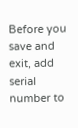Before you save and exit, add serial number to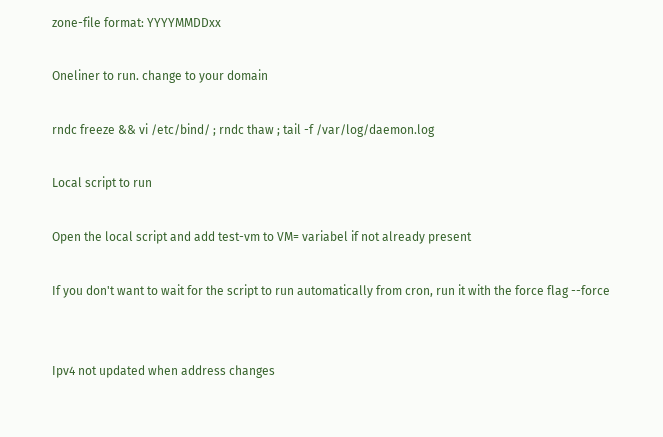zone-file format: YYYYMMDDxx

Oneliner to run. change to your domain

rndc freeze && vi /etc/bind/ ; rndc thaw ; tail -f /var/log/daemon.log

Local script to run

Open the local script and add test-vm to VM= variabel if not already present

If you don't want to wait for the script to run automatically from cron, run it with the force flag --force


Ipv4 not updated when address changes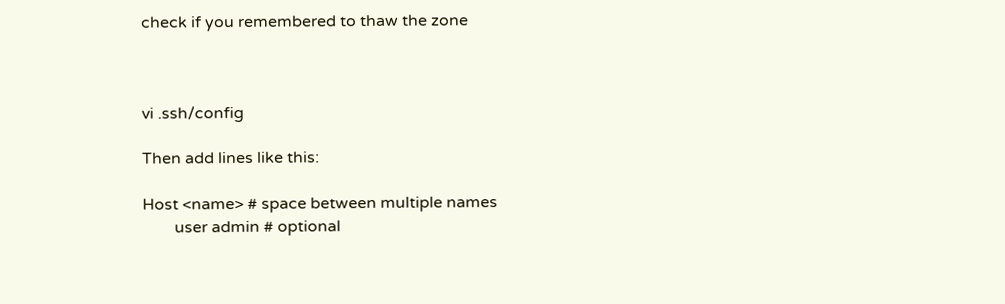check if you remembered to thaw the zone



vi .ssh/config

Then add lines like this:

Host <name> # space between multiple names
        user admin # optional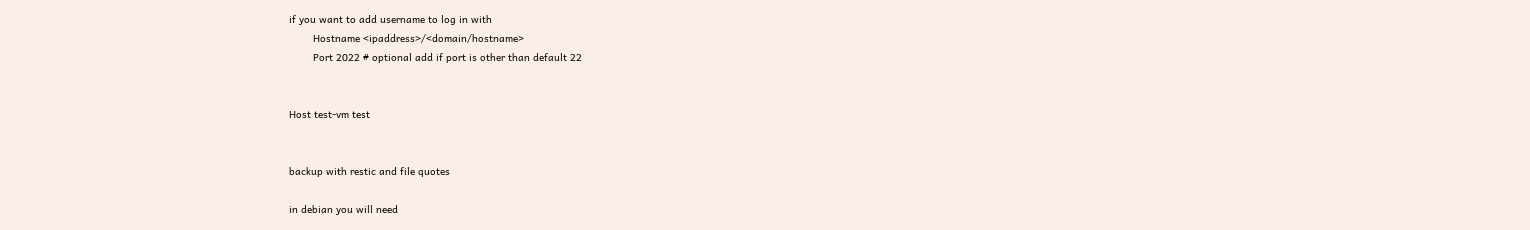if you want to add username to log in with
        Hostname <ipaddress>/<domain/hostname>
        Port 2022 # optional add if port is other than default 22


Host test-vm test


backup with restic and file quotes

in debian you will need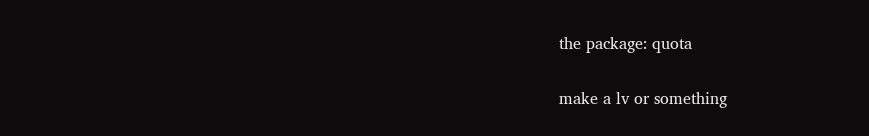the package: quota

make a lv or something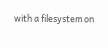with a filesystem on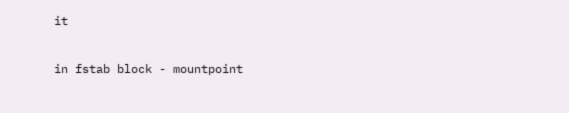it

in fstab block - mountpoint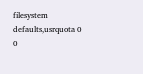filesystem defaults,usrquota 0 0